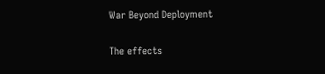War Beyond Deployment

The effects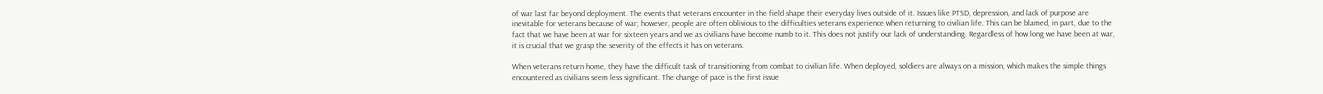of war last far beyond deployment. The events that veterans encounter in the field shape their everyday lives outside of it. Issues like PTSD, depression, and lack of purpose are inevitable for veterans because of war; however, people are often oblivious to the difficulties veterans experience when returning to civilian life. This can be blamed, in part, due to the fact that we have been at war for sixteen years and we as civilians have become numb to it. This does not justify our lack of understanding. Regardless of how long we have been at war, it is crucial that we grasp the severity of the effects it has on veterans.

When veterans return home, they have the difficult task of transitioning from combat to civilian life. When deployed, soldiers are always on a mission, which makes the simple things encountered as civilians seem less significant. The change of pace is the first issue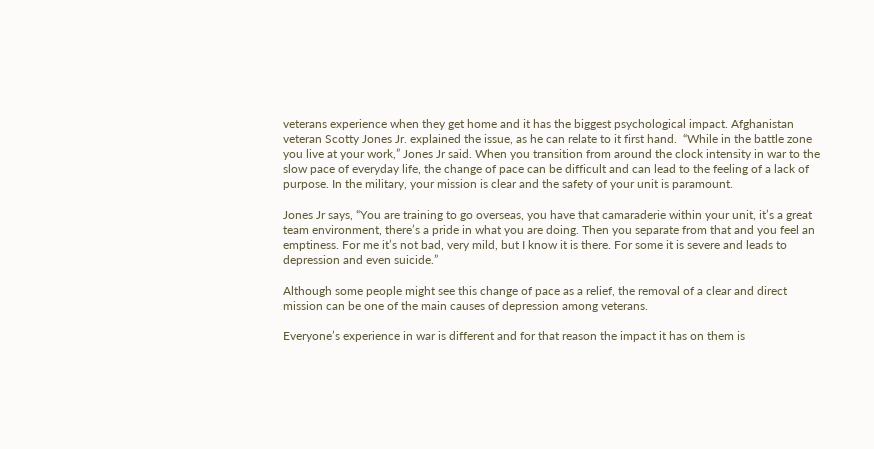veterans experience when they get home and it has the biggest psychological impact. Afghanistan veteran Scotty Jones Jr. explained the issue, as he can relate to it first hand.  “While in the battle zone you live at your work,” Jones Jr said. When you transition from around the clock intensity in war to the slow pace of everyday life, the change of pace can be difficult and can lead to the feeling of a lack of purpose. In the military, your mission is clear and the safety of your unit is paramount.

Jones Jr says, “You are training to go overseas, you have that camaraderie within your unit, it’s a great team environment, there’s a pride in what you are doing. Then you separate from that and you feel an emptiness. For me it’s not bad, very mild, but I know it is there. For some it is severe and leads to depression and even suicide.”

Although some people might see this change of pace as a relief, the removal of a clear and direct mission can be one of the main causes of depression among veterans.

Everyone’s experience in war is different and for that reason the impact it has on them is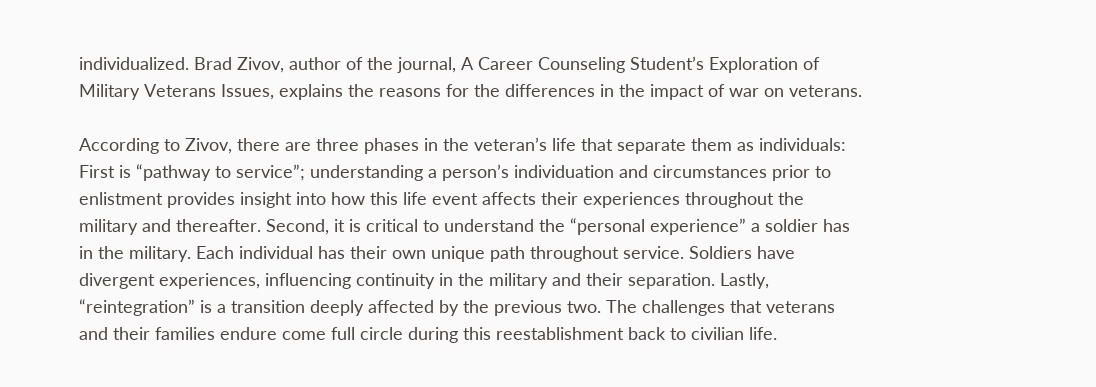individualized. Brad Zivov, author of the journal, A Career Counseling Student’s Exploration of Military Veterans Issues, explains the reasons for the differences in the impact of war on veterans.

According to Zivov, there are three phases in the veteran’s life that separate them as individuals: First is “pathway to service”; understanding a person’s individuation and circumstances prior to enlistment provides insight into how this life event affects their experiences throughout the military and thereafter. Second, it is critical to understand the “personal experience” a soldier has in the military. Each individual has their own unique path throughout service. Soldiers have divergent experiences, influencing continuity in the military and their separation. Lastly, “reintegration” is a transition deeply affected by the previous two. The challenges that veterans and their families endure come full circle during this reestablishment back to civilian life.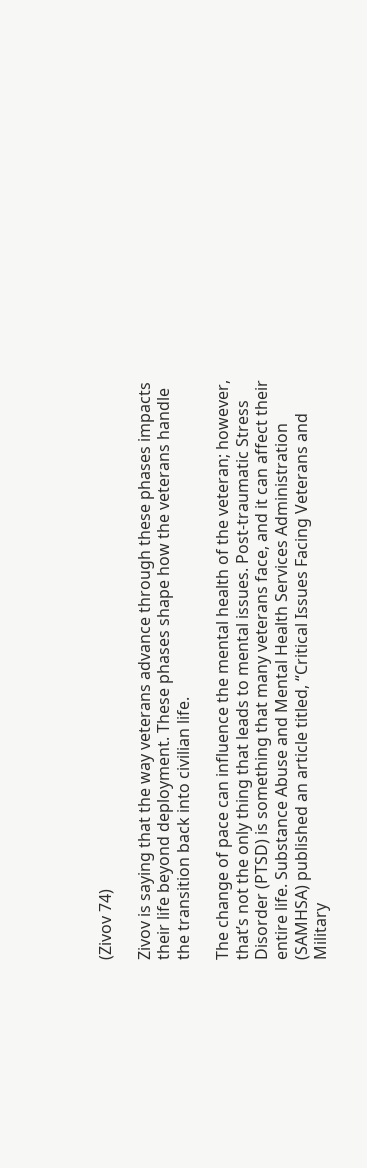(Zivov 74)

Zivov is saying that the way veterans advance through these phases impacts their life beyond deployment. These phases shape how the veterans handle the transition back into civilian life.

The change of pace can influence the mental health of the veteran; however, that’s not the only thing that leads to mental issues. Post-traumatic Stress Disorder (PTSD) is something that many veterans face, and it can affect their entire life. Substance Abuse and Mental Health Services Administration (SAMHSA) published an article titled, “Critical Issues Facing Veterans and Military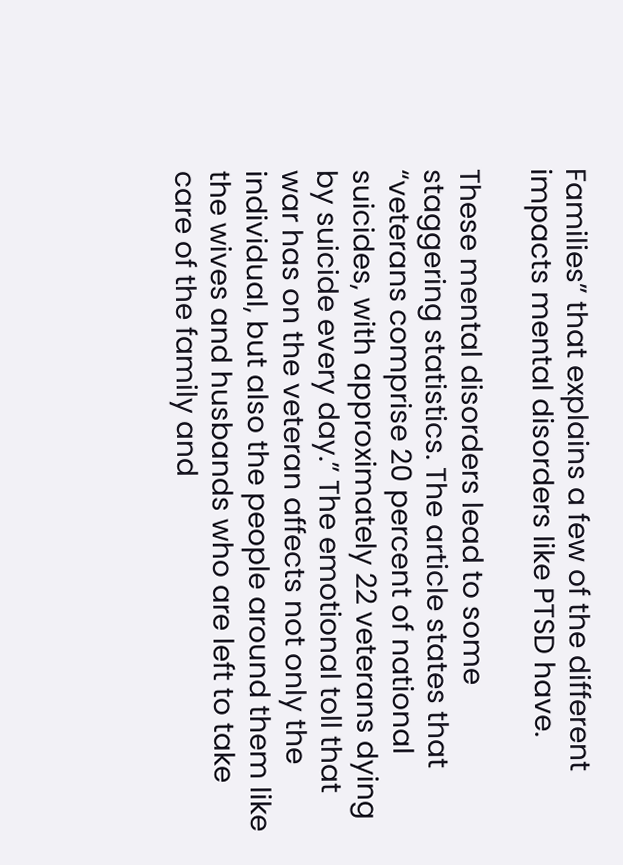Families” that explains a few of the different impacts mental disorders like PTSD have.

These mental disorders lead to some staggering statistics. The article states that “veterans comprise 20 percent of national suicides, with approximately 22 veterans dying by suicide every day.” The emotional toll that war has on the veteran affects not only the individual, but also the people around them like the wives and husbands who are left to take care of the family and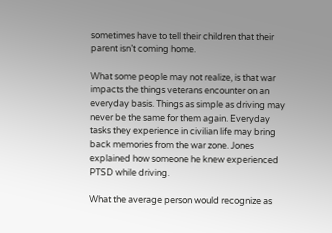sometimes have to tell their children that their parent isn’t coming home.

What some people may not realize, is that war impacts the things veterans encounter on an everyday basis. Things as simple as driving may never be the same for them again. Everyday tasks they experience in civilian life may bring back memories from the war zone. Jones explained how someone he knew experienced PTSD while driving.

What the average person would recognize as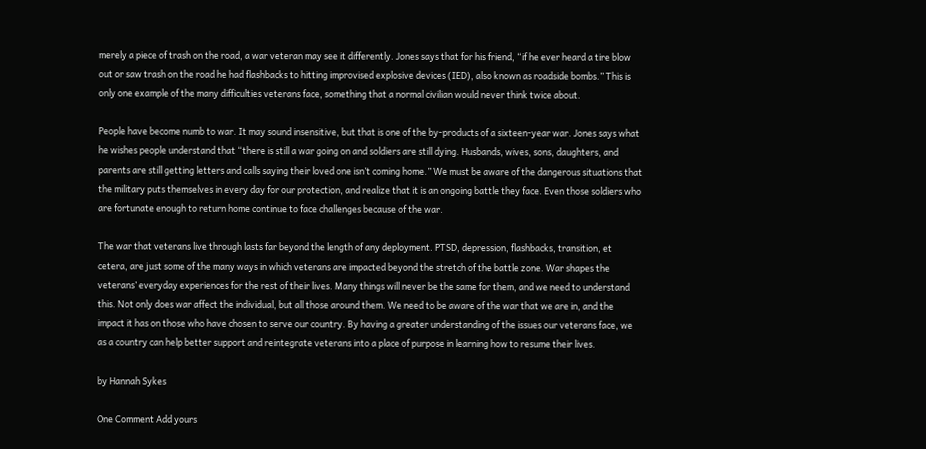merely a piece of trash on the road, a war veteran may see it differently. Jones says that for his friend, “if he ever heard a tire blow out or saw trash on the road he had flashbacks to hitting improvised explosive devices (IED), also known as roadside bombs.” This is only one example of the many difficulties veterans face, something that a normal civilian would never think twice about.

People have become numb to war. It may sound insensitive, but that is one of the by-products of a sixteen-year war. Jones says what he wishes people understand that “there is still a war going on and soldiers are still dying. Husbands, wives, sons, daughters, and parents are still getting letters and calls saying their loved one isn’t coming home.” We must be aware of the dangerous situations that the military puts themselves in every day for our protection, and realize that it is an ongoing battle they face. Even those soldiers who are fortunate enough to return home continue to face challenges because of the war.

The war that veterans live through lasts far beyond the length of any deployment. PTSD, depression, flashbacks, transition, et cetera, are just some of the many ways in which veterans are impacted beyond the stretch of the battle zone. War shapes the veterans’ everyday experiences for the rest of their lives. Many things will never be the same for them, and we need to understand this. Not only does war affect the individual, but all those around them. We need to be aware of the war that we are in, and the impact it has on those who have chosen to serve our country. By having a greater understanding of the issues our veterans face, we as a country can help better support and reintegrate veterans into a place of purpose in learning how to resume their lives.

by Hannah Sykes

One Comment Add yours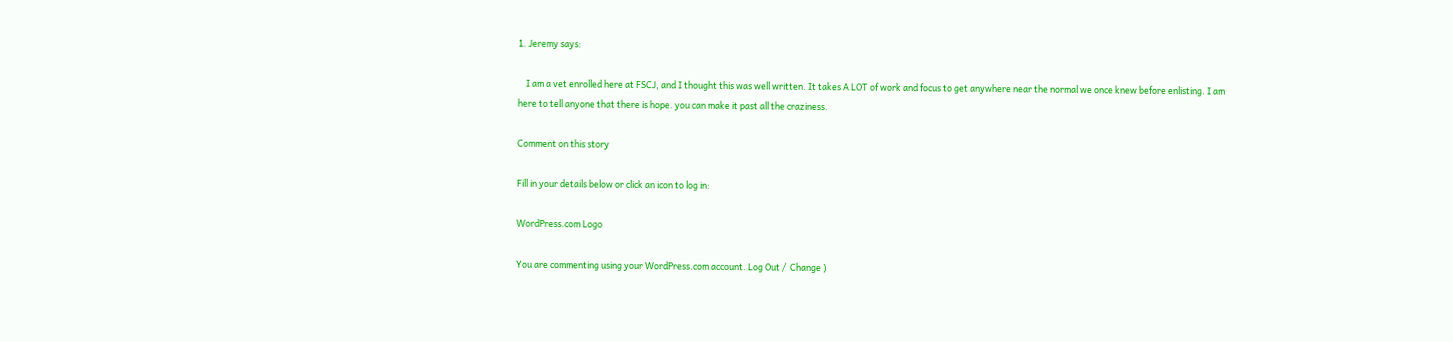1. Jeremy says:

    I am a vet enrolled here at FSCJ, and I thought this was well written. It takes A LOT of work and focus to get anywhere near the normal we once knew before enlisting. I am here to tell anyone that there is hope. you can make it past all the craziness.

Comment on this story

Fill in your details below or click an icon to log in:

WordPress.com Logo

You are commenting using your WordPress.com account. Log Out /  Change )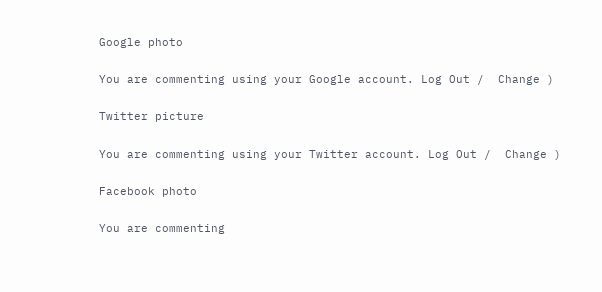Google photo

You are commenting using your Google account. Log Out /  Change )

Twitter picture

You are commenting using your Twitter account. Log Out /  Change )

Facebook photo

You are commenting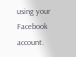using your Facebook account.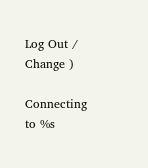Log Out /  Change )

Connecting to %s